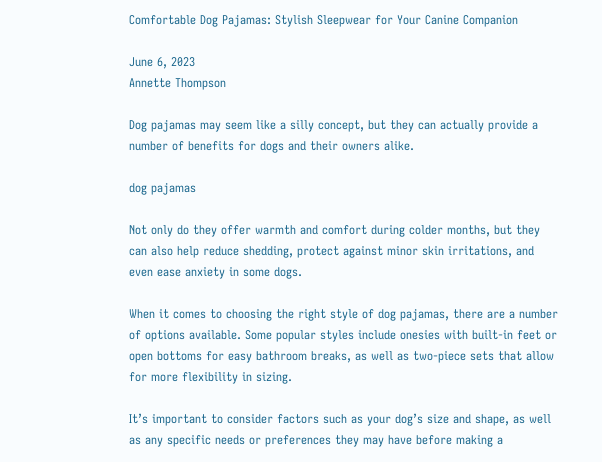Comfortable Dog Pajamas: Stylish Sleepwear for Your Canine Companion

June 6, 2023
Annette Thompson

Dog pajamas may seem like a silly concept, but they can actually provide a number of benefits for dogs and their owners alike.

dog pajamas

Not only do they offer warmth and comfort during colder months, but they can also help reduce shedding, protect against minor skin irritations, and even ease anxiety in some dogs.

When it comes to choosing the right style of dog pajamas, there are a number of options available. Some popular styles include onesies with built-in feet or open bottoms for easy bathroom breaks, as well as two-piece sets that allow for more flexibility in sizing.

It’s important to consider factors such as your dog’s size and shape, as well as any specific needs or preferences they may have before making a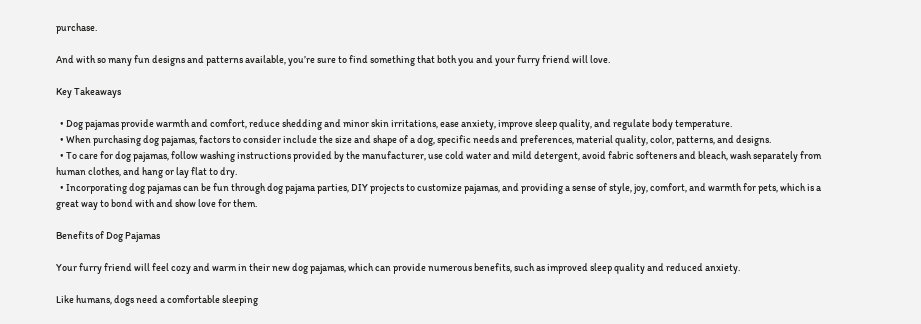purchase.

And with so many fun designs and patterns available, you’re sure to find something that both you and your furry friend will love.

Key Takeaways

  • Dog pajamas provide warmth and comfort, reduce shedding and minor skin irritations, ease anxiety, improve sleep quality, and regulate body temperature.
  • When purchasing dog pajamas, factors to consider include the size and shape of a dog, specific needs and preferences, material quality, color, patterns, and designs.
  • To care for dog pajamas, follow washing instructions provided by the manufacturer, use cold water and mild detergent, avoid fabric softeners and bleach, wash separately from human clothes, and hang or lay flat to dry.
  • Incorporating dog pajamas can be fun through dog pajama parties, DIY projects to customize pajamas, and providing a sense of style, joy, comfort, and warmth for pets, which is a great way to bond with and show love for them.

Benefits of Dog Pajamas

Your furry friend will feel cozy and warm in their new dog pajamas, which can provide numerous benefits, such as improved sleep quality and reduced anxiety.

Like humans, dogs need a comfortable sleeping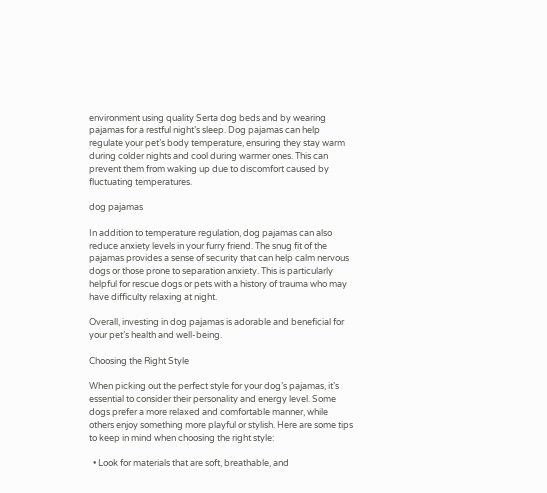environment using quality Serta dog beds and by wearing pajamas for a restful night’s sleep. Dog pajamas can help regulate your pet’s body temperature, ensuring they stay warm during colder nights and cool during warmer ones. This can prevent them from waking up due to discomfort caused by fluctuating temperatures.

dog pajamas

In addition to temperature regulation, dog pajamas can also reduce anxiety levels in your furry friend. The snug fit of the pajamas provides a sense of security that can help calm nervous dogs or those prone to separation anxiety. This is particularly helpful for rescue dogs or pets with a history of trauma who may have difficulty relaxing at night.

Overall, investing in dog pajamas is adorable and beneficial for your pet’s health and well-being.

Choosing the Right Style

When picking out the perfect style for your dog’s pajamas, it’s essential to consider their personality and energy level. Some dogs prefer a more relaxed and comfortable manner, while others enjoy something more playful or stylish. Here are some tips to keep in mind when choosing the right style:

  • Look for materials that are soft, breathable, and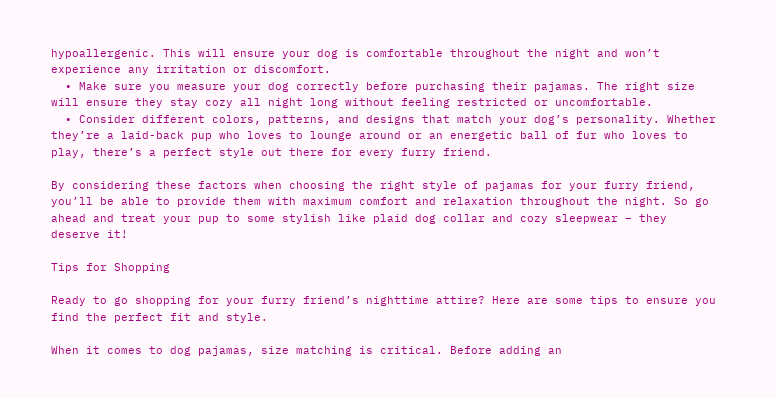hypoallergenic. This will ensure your dog is comfortable throughout the night and won’t experience any irritation or discomfort.
  • Make sure you measure your dog correctly before purchasing their pajamas. The right size will ensure they stay cozy all night long without feeling restricted or uncomfortable.
  • Consider different colors, patterns, and designs that match your dog’s personality. Whether they’re a laid-back pup who loves to lounge around or an energetic ball of fur who loves to play, there’s a perfect style out there for every furry friend.

By considering these factors when choosing the right style of pajamas for your furry friend, you’ll be able to provide them with maximum comfort and relaxation throughout the night. So go ahead and treat your pup to some stylish like plaid dog collar and cozy sleepwear – they deserve it!

Tips for Shopping

Ready to go shopping for your furry friend’s nighttime attire? Here are some tips to ensure you find the perfect fit and style.

When it comes to dog pajamas, size matching is critical. Before adding an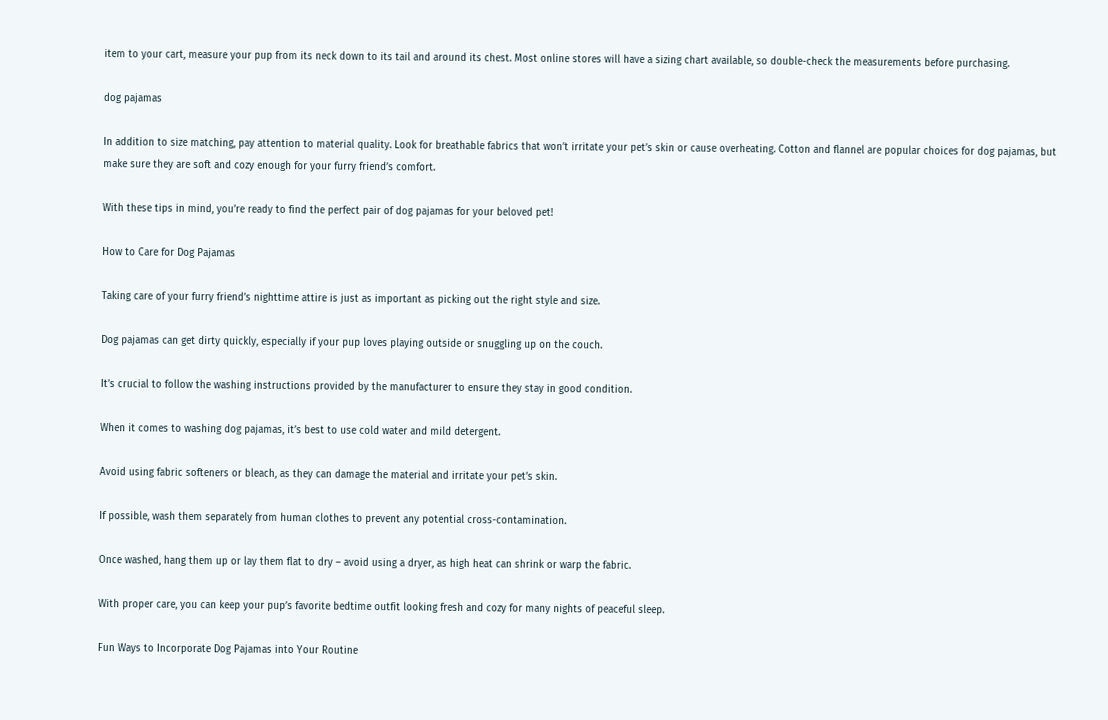item to your cart, measure your pup from its neck down to its tail and around its chest. Most online stores will have a sizing chart available, so double-check the measurements before purchasing.

dog pajamas

In addition to size matching, pay attention to material quality. Look for breathable fabrics that won’t irritate your pet’s skin or cause overheating. Cotton and flannel are popular choices for dog pajamas, but make sure they are soft and cozy enough for your furry friend’s comfort.

With these tips in mind, you’re ready to find the perfect pair of dog pajamas for your beloved pet!

How to Care for Dog Pajamas

Taking care of your furry friend’s nighttime attire is just as important as picking out the right style and size.

Dog pajamas can get dirty quickly, especially if your pup loves playing outside or snuggling up on the couch.

It’s crucial to follow the washing instructions provided by the manufacturer to ensure they stay in good condition.

When it comes to washing dog pajamas, it’s best to use cold water and mild detergent.

Avoid using fabric softeners or bleach, as they can damage the material and irritate your pet’s skin.

If possible, wash them separately from human clothes to prevent any potential cross-contamination.

Once washed, hang them up or lay them flat to dry – avoid using a dryer, as high heat can shrink or warp the fabric.

With proper care, you can keep your pup’s favorite bedtime outfit looking fresh and cozy for many nights of peaceful sleep.

Fun Ways to Incorporate Dog Pajamas into Your Routine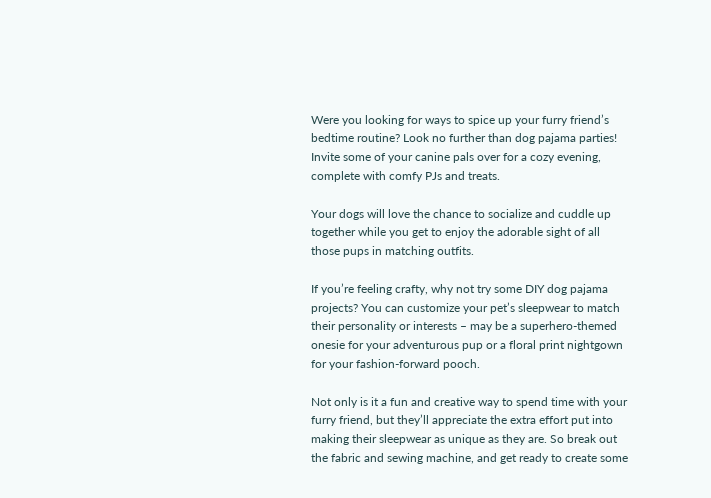Were you looking for ways to spice up your furry friend’s bedtime routine? Look no further than dog pajama parties! Invite some of your canine pals over for a cozy evening, complete with comfy PJs and treats.

Your dogs will love the chance to socialize and cuddle up together while you get to enjoy the adorable sight of all those pups in matching outfits.

If you’re feeling crafty, why not try some DIY dog pajama projects? You can customize your pet’s sleepwear to match their personality or interests – may be a superhero-themed onesie for your adventurous pup or a floral print nightgown for your fashion-forward pooch.

Not only is it a fun and creative way to spend time with your furry friend, but they’ll appreciate the extra effort put into making their sleepwear as unique as they are. So break out the fabric and sewing machine, and get ready to create some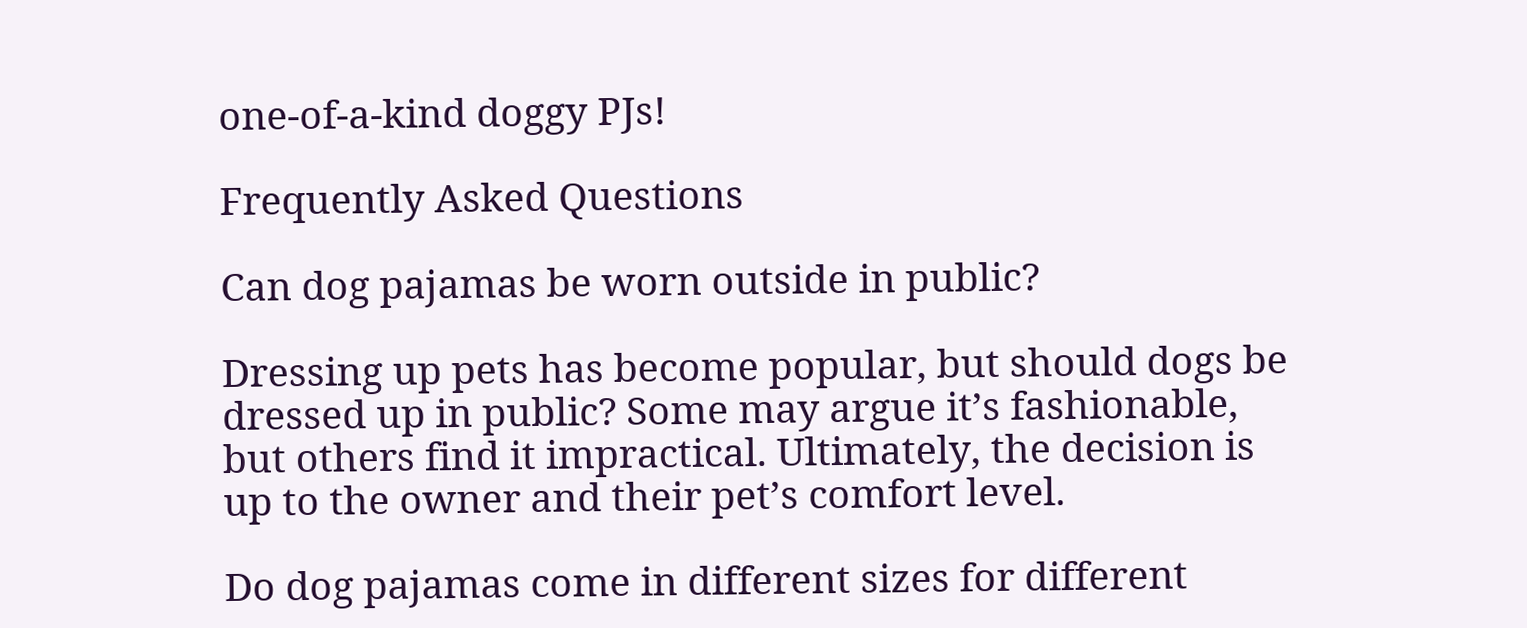one-of-a-kind doggy PJs!

Frequently Asked Questions

Can dog pajamas be worn outside in public?

Dressing up pets has become popular, but should dogs be dressed up in public? Some may argue it’s fashionable, but others find it impractical. Ultimately, the decision is up to the owner and their pet’s comfort level.

Do dog pajamas come in different sizes for different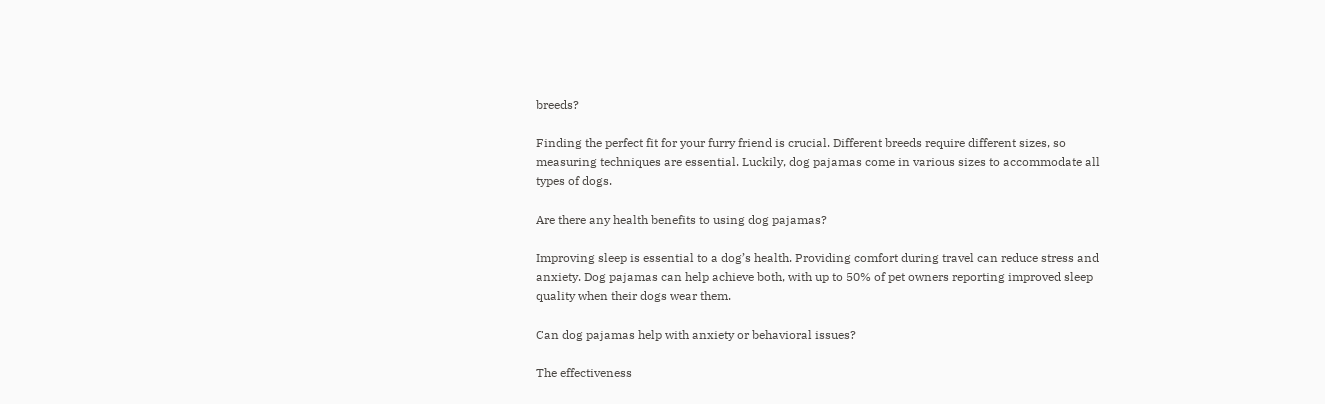breeds?

Finding the perfect fit for your furry friend is crucial. Different breeds require different sizes, so measuring techniques are essential. Luckily, dog pajamas come in various sizes to accommodate all types of dogs.

Are there any health benefits to using dog pajamas?

Improving sleep is essential to a dog’s health. Providing comfort during travel can reduce stress and anxiety. Dog pajamas can help achieve both, with up to 50% of pet owners reporting improved sleep quality when their dogs wear them.

Can dog pajamas help with anxiety or behavioral issues?

The effectiveness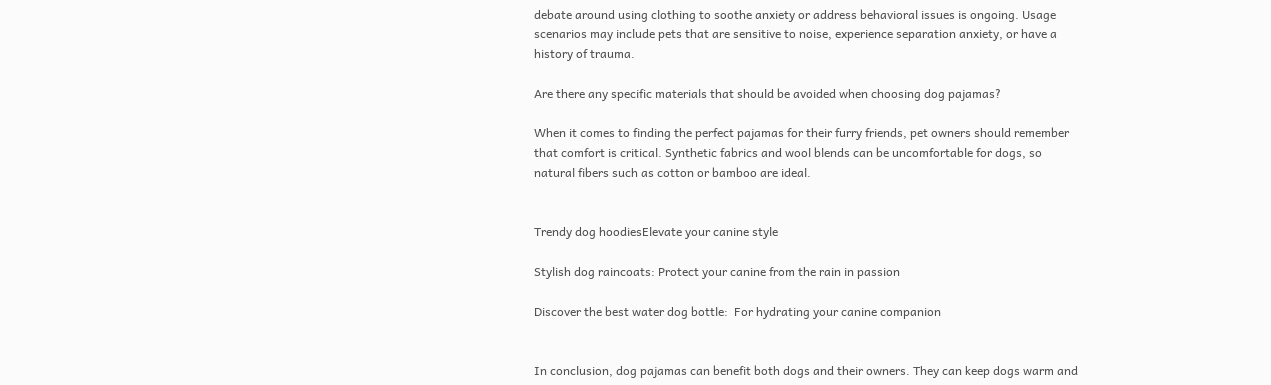debate around using clothing to soothe anxiety or address behavioral issues is ongoing. Usage scenarios may include pets that are sensitive to noise, experience separation anxiety, or have a history of trauma.

Are there any specific materials that should be avoided when choosing dog pajamas?

When it comes to finding the perfect pajamas for their furry friends, pet owners should remember that comfort is critical. Synthetic fabrics and wool blends can be uncomfortable for dogs, so natural fibers such as cotton or bamboo are ideal.


Trendy dog hoodiesElevate your canine style

Stylish dog raincoats: Protect your canine from the rain in passion

Discover the best water dog bottle:  For hydrating your canine companion


In conclusion, dog pajamas can benefit both dogs and their owners. They can keep dogs warm and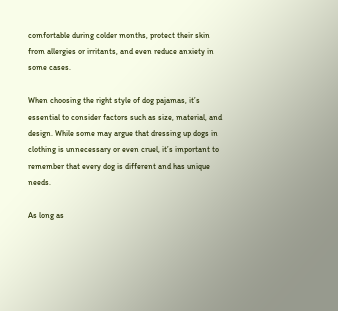comfortable during colder months, protect their skin from allergies or irritants, and even reduce anxiety in some cases.

When choosing the right style of dog pajamas, it’s essential to consider factors such as size, material, and design. While some may argue that dressing up dogs in clothing is unnecessary or even cruel, it’s important to remember that every dog is different and has unique needs.

As long as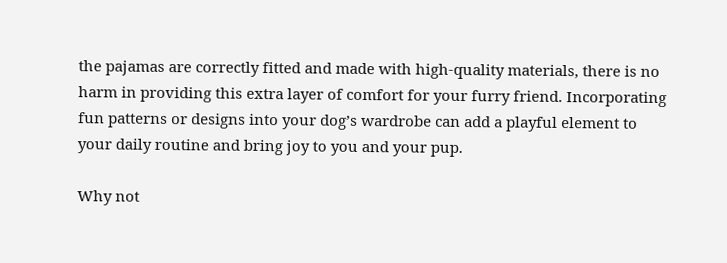the pajamas are correctly fitted and made with high-quality materials, there is no harm in providing this extra layer of comfort for your furry friend. Incorporating fun patterns or designs into your dog’s wardrobe can add a playful element to your daily routine and bring joy to you and your pup.

Why not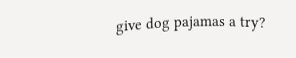give dog pajamas a try?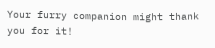Your furry companion might thank you for it!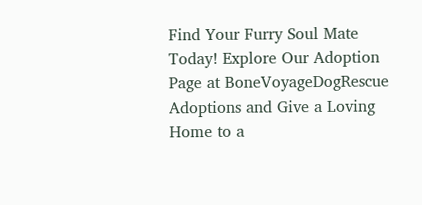Find Your Furry Soul Mate Today! Explore Our Adoption Page at BoneVoyageDogRescue Adoptions and Give a Loving Home to a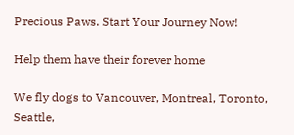Precious Paws. Start Your Journey Now!

Help them have their forever home

We fly dogs to Vancouver, Montreal, Toronto, Seattle,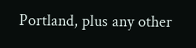Portland, plus any other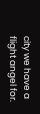city we have a flight angel for.